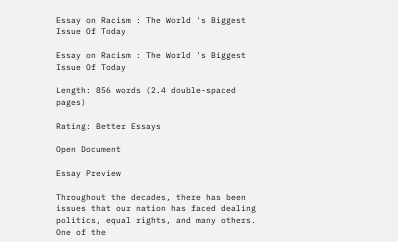Essay on Racism : The World 's Biggest Issue Of Today

Essay on Racism : The World 's Biggest Issue Of Today

Length: 856 words (2.4 double-spaced pages)

Rating: Better Essays

Open Document

Essay Preview

Throughout the decades, there has been issues that our nation has faced dealing politics, equal rights, and many others. One of the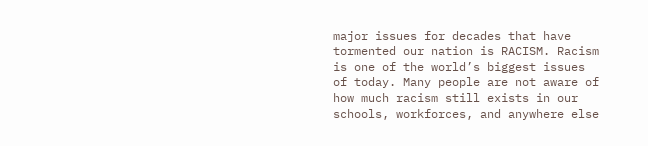major issues for decades that have tormented our nation is RACISM. Racism is one of the world’s biggest issues of today. Many people are not aware of how much racism still exists in our schools, workforces, and anywhere else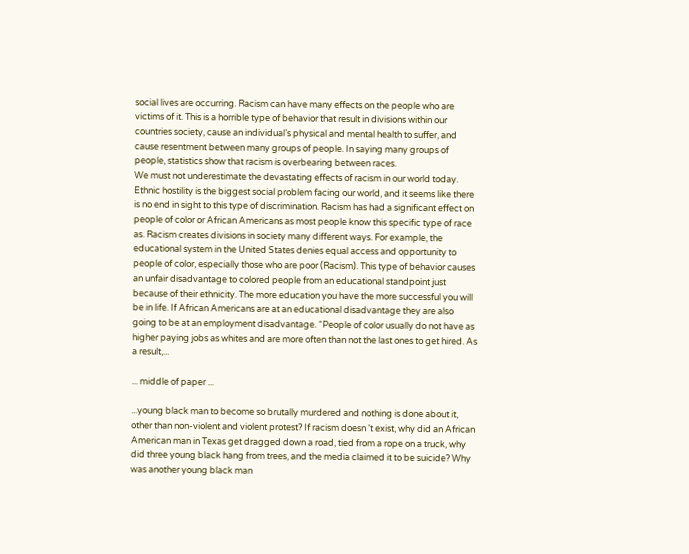social lives are occurring. Racism can have many effects on the people who are victims of it. This is a horrible type of behavior that result in divisions within our countries society, cause an individual’s physical and mental health to suffer, and cause resentment between many groups of people. In saying many groups of people, statistics show that racism is overbearing between races.
We must not underestimate the devastating effects of racism in our world today. Ethnic hostility is the biggest social problem facing our world, and it seems like there is no end in sight to this type of discrimination. Racism has had a significant effect on people of color or African Americans as most people know this specific type of race as. Racism creates divisions in society many different ways. For example, the educational system in the United States denies equal access and opportunity to people of color, especially those who are poor (Racism). This type of behavior causes an unfair disadvantage to colored people from an educational standpoint just because of their ethnicity. The more education you have the more successful you will be in life. If African Americans are at an educational disadvantage they are also going to be at an employment disadvantage. “People of color usually do not have as higher paying jobs as whites and are more often than not the last ones to get hired. As a result,...

... middle of paper ...

...young black man to become so brutally murdered and nothing is done about it, other than non-violent and violent protest? If racism doesn 't exist, why did an African American man in Texas get dragged down a road, tied from a rope on a truck, why did three young black hang from trees, and the media claimed it to be suicide? Why was another young black man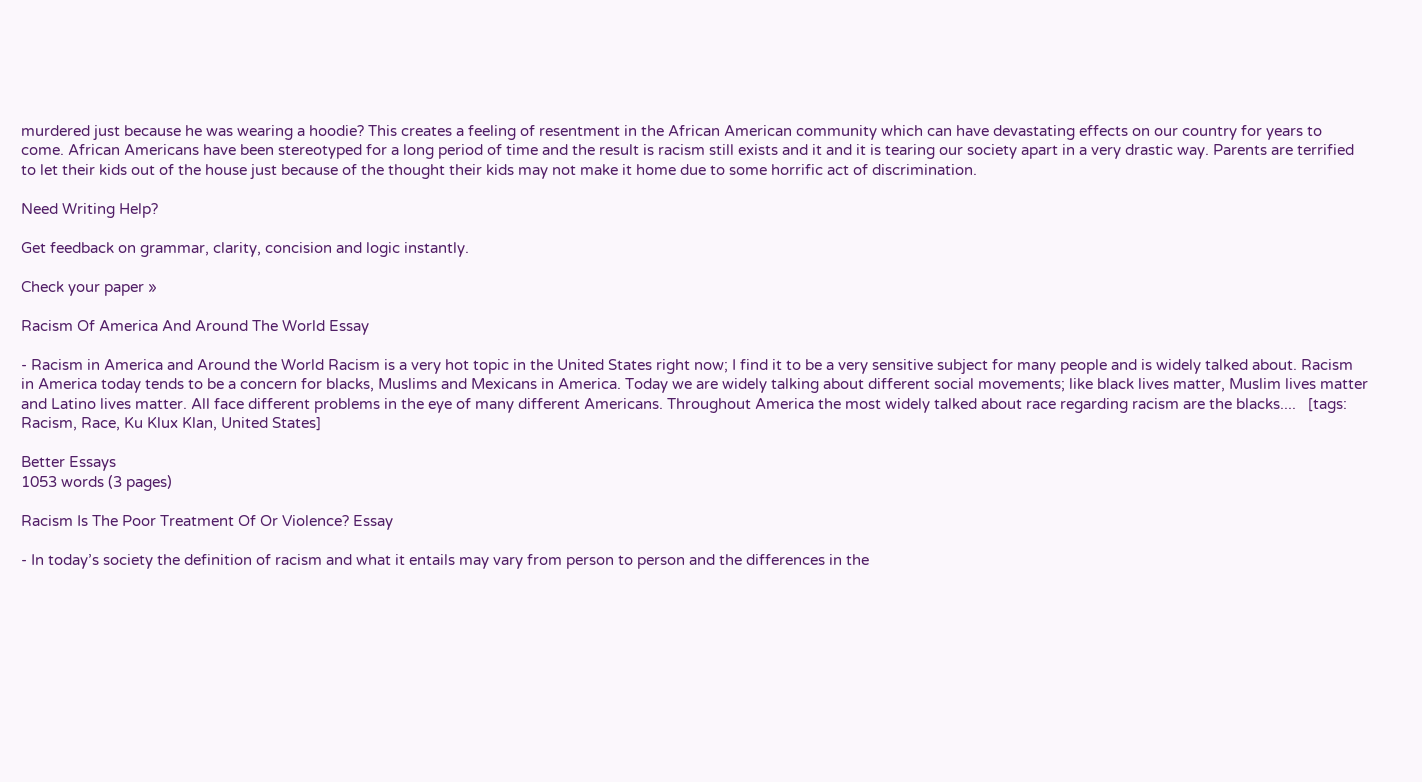murdered just because he was wearing a hoodie? This creates a feeling of resentment in the African American community which can have devastating effects on our country for years to come. African Americans have been stereotyped for a long period of time and the result is racism still exists and it and it is tearing our society apart in a very drastic way. Parents are terrified to let their kids out of the house just because of the thought their kids may not make it home due to some horrific act of discrimination.

Need Writing Help?

Get feedback on grammar, clarity, concision and logic instantly.

Check your paper »

Racism Of America And Around The World Essay

- Racism in America and Around the World Racism is a very hot topic in the United States right now; I find it to be a very sensitive subject for many people and is widely talked about. Racism in America today tends to be a concern for blacks, Muslims and Mexicans in America. Today we are widely talking about different social movements; like black lives matter, Muslim lives matter and Latino lives matter. All face different problems in the eye of many different Americans. Throughout America the most widely talked about race regarding racism are the blacks....   [tags: Racism, Race, Ku Klux Klan, United States]

Better Essays
1053 words (3 pages)

Racism Is The Poor Treatment Of Or Violence? Essay

- In today’s society the definition of racism and what it entails may vary from person to person and the differences in the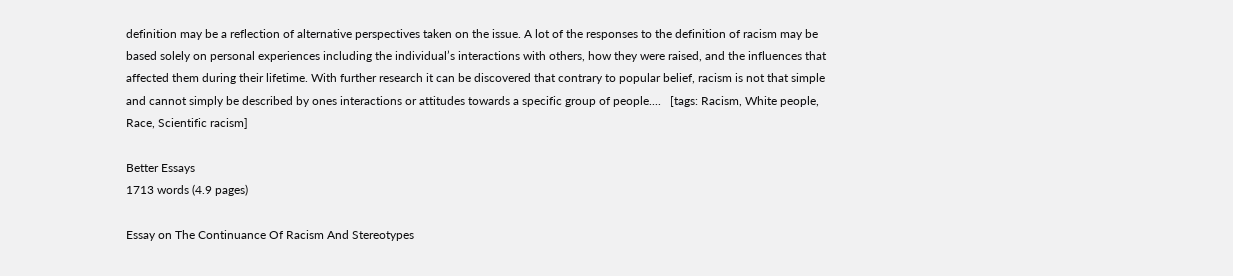definition may be a reflection of alternative perspectives taken on the issue. A lot of the responses to the definition of racism may be based solely on personal experiences including the individual’s interactions with others, how they were raised, and the influences that affected them during their lifetime. With further research it can be discovered that contrary to popular belief, racism is not that simple and cannot simply be described by ones interactions or attitudes towards a specific group of people....   [tags: Racism, White people, Race, Scientific racism]

Better Essays
1713 words (4.9 pages)

Essay on The Continuance Of Racism And Stereotypes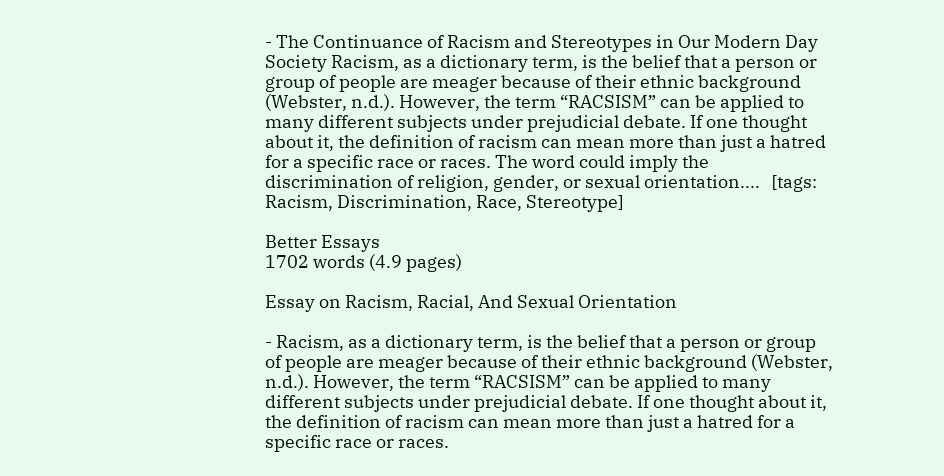- The Continuance of Racism and Stereotypes in Our Modern Day Society Racism, as a dictionary term, is the belief that a person or group of people are meager because of their ethnic background (Webster, n.d.). However, the term “RACSISM” can be applied to many different subjects under prejudicial debate. If one thought about it, the definition of racism can mean more than just a hatred for a specific race or races. The word could imply the discrimination of religion, gender, or sexual orientation....   [tags: Racism, Discrimination, Race, Stereotype]

Better Essays
1702 words (4.9 pages)

Essay on Racism, Racial, And Sexual Orientation

- Racism, as a dictionary term, is the belief that a person or group of people are meager because of their ethnic background (Webster, n.d.). However, the term “RACSISM” can be applied to many different subjects under prejudicial debate. If one thought about it, the definition of racism can mean more than just a hatred for a specific race or races.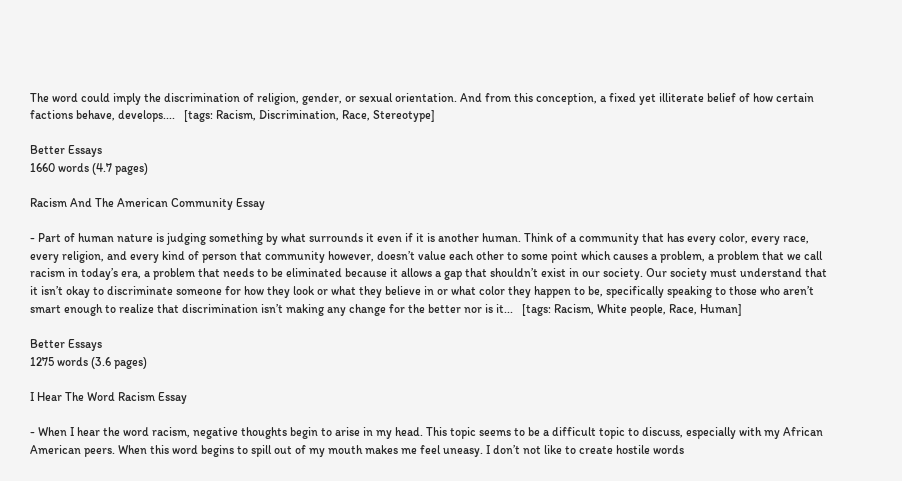The word could imply the discrimination of religion, gender, or sexual orientation. And from this conception, a fixed yet illiterate belief of how certain factions behave, develops....   [tags: Racism, Discrimination, Race, Stereotype]

Better Essays
1660 words (4.7 pages)

Racism And The American Community Essay

- Part of human nature is judging something by what surrounds it even if it is another human. Think of a community that has every color, every race, every religion, and every kind of person that community however, doesn’t value each other to some point which causes a problem, a problem that we call racism in today’s era, a problem that needs to be eliminated because it allows a gap that shouldn’t exist in our society. Our society must understand that it isn’t okay to discriminate someone for how they look or what they believe in or what color they happen to be, specifically speaking to those who aren’t smart enough to realize that discrimination isn’t making any change for the better nor is it...   [tags: Racism, White people, Race, Human]

Better Essays
1275 words (3.6 pages)

I Hear The Word Racism Essay

- When I hear the word racism, negative thoughts begin to arise in my head. This topic seems to be a difficult topic to discuss, especially with my African American peers. When this word begins to spill out of my mouth makes me feel uneasy. I don’t not like to create hostile words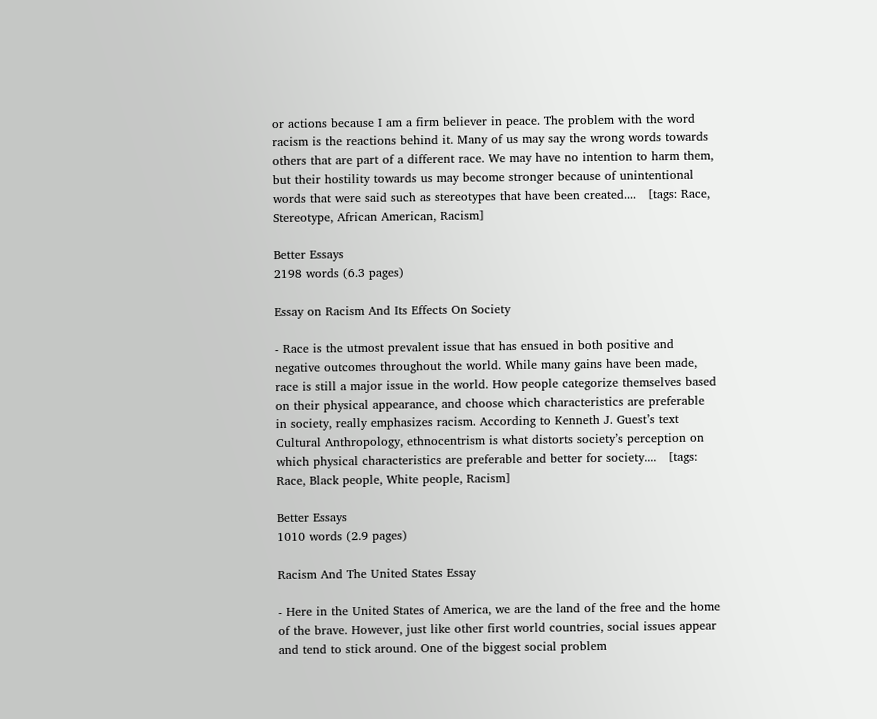or actions because I am a firm believer in peace. The problem with the word racism is the reactions behind it. Many of us may say the wrong words towards others that are part of a different race. We may have no intention to harm them, but their hostility towards us may become stronger because of unintentional words that were said such as stereotypes that have been created....   [tags: Race, Stereotype, African American, Racism]

Better Essays
2198 words (6.3 pages)

Essay on Racism And Its Effects On Society

- Race is the utmost prevalent issue that has ensued in both positive and negative outcomes throughout the world. While many gains have been made, race is still a major issue in the world. How people categorize themselves based on their physical appearance, and choose which characteristics are preferable in society, really emphasizes racism. According to Kenneth J. Guest’s text Cultural Anthropology, ethnocentrism is what distorts society’s perception on which physical characteristics are preferable and better for society....   [tags: Race, Black people, White people, Racism]

Better Essays
1010 words (2.9 pages)

Racism And The United States Essay

- Here in the United States of America, we are the land of the free and the home of the brave. However, just like other first world countries, social issues appear and tend to stick around. One of the biggest social problem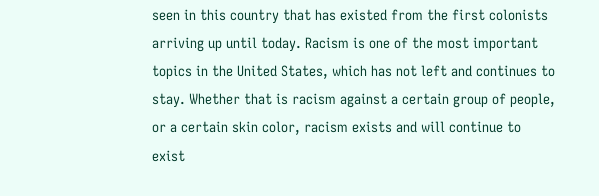seen in this country that has existed from the first colonists arriving up until today. Racism is one of the most important topics in the United States, which has not left and continues to stay. Whether that is racism against a certain group of people, or a certain skin color, racism exists and will continue to exist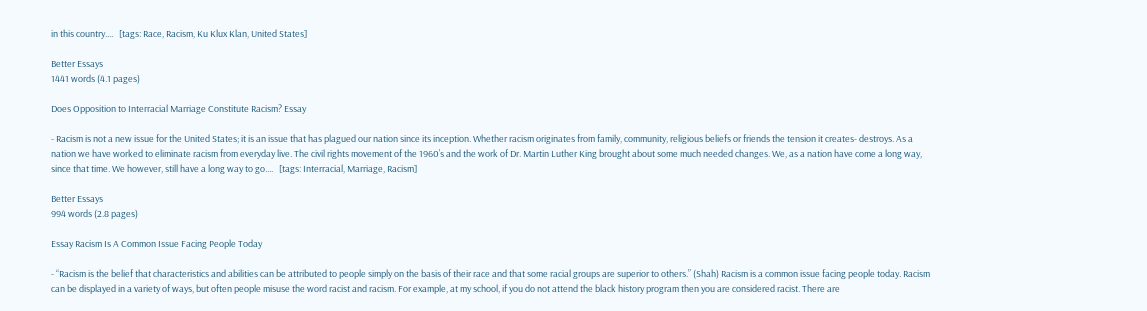in this country....   [tags: Race, Racism, Ku Klux Klan, United States]

Better Essays
1441 words (4.1 pages)

Does Opposition to Interracial Marriage Constitute Racism? Essay

- Racism is not a new issue for the United States; it is an issue that has plagued our nation since its inception. Whether racism originates from family, community, religious beliefs or friends the tension it creates- destroys. As a nation we have worked to eliminate racism from everyday live. The civil rights movement of the 1960’s and the work of Dr. Martin Luther King brought about some much needed changes. We, as a nation have come a long way, since that time. We however, still have a long way to go....   [tags: Interracial, Marriage, Racism]

Better Essays
994 words (2.8 pages)

Essay Racism Is A Common Issue Facing People Today

- “Racism is the belief that characteristics and abilities can be attributed to people simply on the basis of their race and that some racial groups are superior to others.” (Shah) Racism is a common issue facing people today. Racism can be displayed in a variety of ways, but often people misuse the word racist and racism. For example, at my school, if you do not attend the black history program then you are considered racist. There are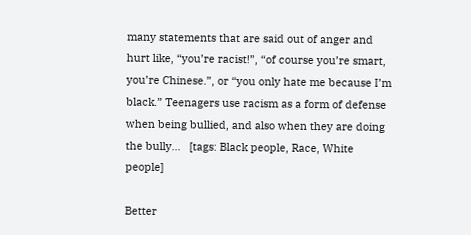many statements that are said out of anger and hurt like, “you’re racist!”, “of course you’re smart, you’re Chinese.”, or “you only hate me because I’m black.” Teenagers use racism as a form of defense when being bullied, and also when they are doing the bully...   [tags: Black people, Race, White people]

Better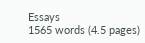Essays
1565 words (4.5 pages)